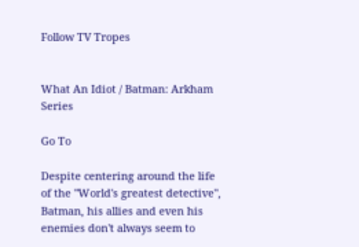Follow TV Tropes


What An Idiot / Batman: Arkham Series

Go To

Despite centering around the life of the "World's greatest detective", Batman, his allies and even his enemies don't always seem to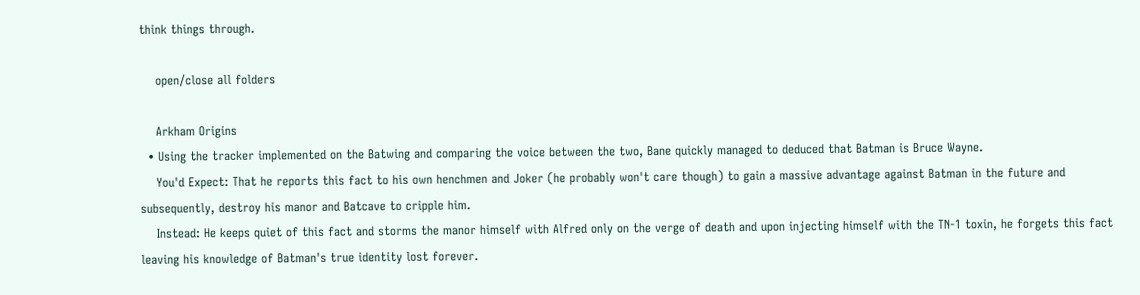think things through.

    open/close all folders

    Arkham Origins
  • Using the tracker implemented on the Batwing and comparing the voice between the two, Bane quickly managed to deduced that Batman is Bruce Wayne.
    You'd Expect: That he reports this fact to his own henchmen and Joker (he probably won't care though) to gain a massive advantage against Batman in the future and subsequently, destroy his manor and Batcave to cripple him.
    Instead: He keeps quiet of this fact and storms the manor himself with Alfred only on the verge of death and upon injecting himself with the TN-1 toxin, he forgets this fact leaving his knowledge of Batman's true identity lost forever.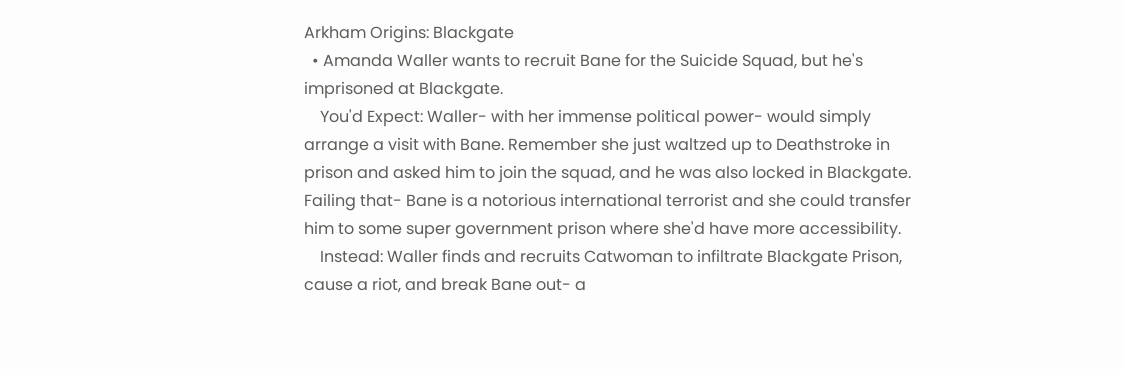Arkham Origins: Blackgate
  • Amanda Waller wants to recruit Bane for the Suicide Squad, but he's imprisoned at Blackgate.
    You'd Expect: Waller- with her immense political power- would simply arrange a visit with Bane. Remember she just waltzed up to Deathstroke in prison and asked him to join the squad, and he was also locked in Blackgate. Failing that- Bane is a notorious international terrorist and she could transfer him to some super government prison where she'd have more accessibility.
    Instead: Waller finds and recruits Catwoman to infiltrate Blackgate Prison, cause a riot, and break Bane out- a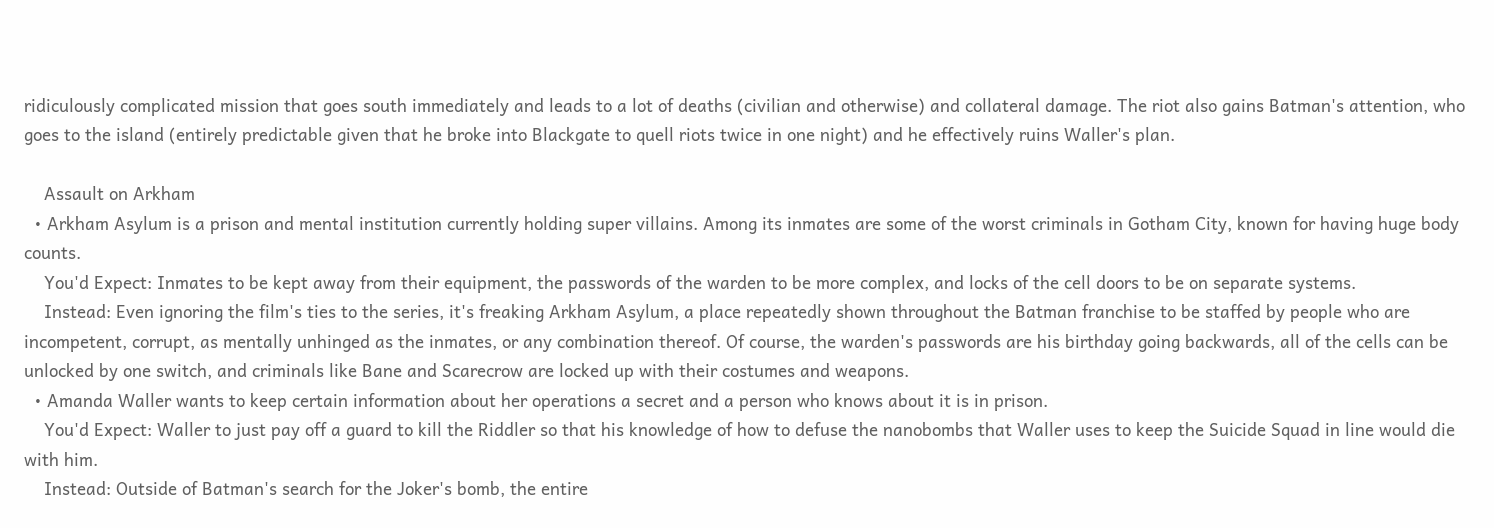ridiculously complicated mission that goes south immediately and leads to a lot of deaths (civilian and otherwise) and collateral damage. The riot also gains Batman's attention, who goes to the island (entirely predictable given that he broke into Blackgate to quell riots twice in one night) and he effectively ruins Waller's plan.

    Assault on Arkham
  • Arkham Asylum is a prison and mental institution currently holding super villains. Among its inmates are some of the worst criminals in Gotham City, known for having huge body counts.
    You'd Expect: Inmates to be kept away from their equipment, the passwords of the warden to be more complex, and locks of the cell doors to be on separate systems.
    Instead: Even ignoring the film's ties to the series, it's freaking Arkham Asylum, a place repeatedly shown throughout the Batman franchise to be staffed by people who are incompetent, corrupt, as mentally unhinged as the inmates, or any combination thereof. Of course, the warden's passwords are his birthday going backwards, all of the cells can be unlocked by one switch, and criminals like Bane and Scarecrow are locked up with their costumes and weapons.
  • Amanda Waller wants to keep certain information about her operations a secret and a person who knows about it is in prison.
    You'd Expect: Waller to just pay off a guard to kill the Riddler so that his knowledge of how to defuse the nanobombs that Waller uses to keep the Suicide Squad in line would die with him.
    Instead: Outside of Batman's search for the Joker's bomb, the entire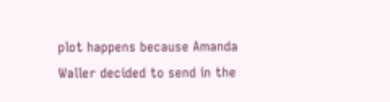plot happens because Amanda Waller decided to send in the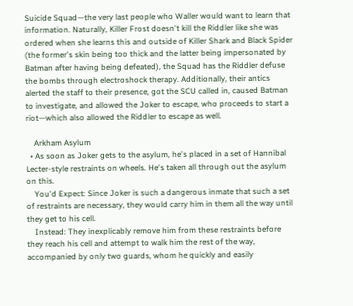Suicide Squad—the very last people who Waller would want to learn that information. Naturally, Killer Frost doesn't kill the Riddler like she was ordered when she learns this and outside of Killer Shark and Black Spider (the former's skin being too thick and the latter being impersonated by Batman after having being defeated), the Squad has the Riddler defuse the bombs through electroshock therapy. Additionally, their antics alerted the staff to their presence, got the SCU called in, caused Batman to investigate, and allowed the Joker to escape, who proceeds to start a riot—which also allowed the Riddler to escape as well.

    Arkham Asylum
  • As soon as Joker gets to the asylum, he's placed in a set of Hannibal Lecter-style restraints on wheels. He's taken all through out the asylum on this.
    You'd Expect: Since Joker is such a dangerous inmate that such a set of restraints are necessary, they would carry him in them all the way until they get to his cell.
    Instead: They inexplicably remove him from these restraints before they reach his cell and attempt to walk him the rest of the way, accompanied by only two guards, whom he quickly and easily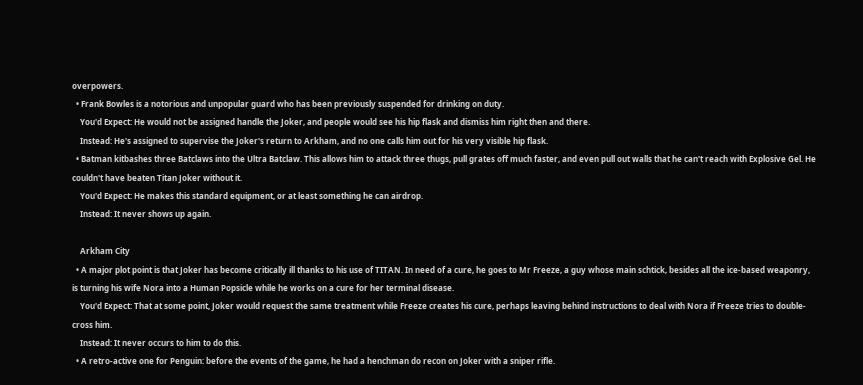overpowers.
  • Frank Bowles is a notorious and unpopular guard who has been previously suspended for drinking on duty.
    You'd Expect: He would not be assigned handle the Joker, and people would see his hip flask and dismiss him right then and there.
    Instead: He's assigned to supervise the Joker's return to Arkham, and no one calls him out for his very visible hip flask.
  • Batman kitbashes three Batclaws into the Ultra Batclaw. This allows him to attack three thugs, pull grates off much faster, and even pull out walls that he can't reach with Explosive Gel. He couldn't have beaten Titan Joker without it.
    You'd Expect: He makes this standard equipment, or at least something he can airdrop.
    Instead: It never shows up again.

    Arkham City
  • A major plot point is that Joker has become critically ill thanks to his use of TITAN. In need of a cure, he goes to Mr Freeze, a guy whose main schtick, besides all the ice-based weaponry, is turning his wife Nora into a Human Popsicle while he works on a cure for her terminal disease.
    You'd Expect: That at some point, Joker would request the same treatment while Freeze creates his cure, perhaps leaving behind instructions to deal with Nora if Freeze tries to double-cross him.
    Instead: It never occurs to him to do this.
  • A retro-active one for Penguin: before the events of the game, he had a henchman do recon on Joker with a sniper rifle.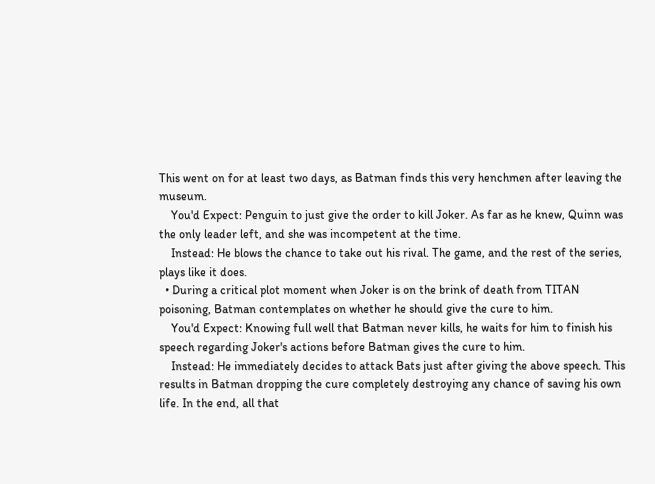This went on for at least two days, as Batman finds this very henchmen after leaving the museum.
    You'd Expect: Penguin to just give the order to kill Joker. As far as he knew, Quinn was the only leader left, and she was incompetent at the time.
    Instead: He blows the chance to take out his rival. The game, and the rest of the series, plays like it does.
  • During a critical plot moment when Joker is on the brink of death from TITAN poisoning, Batman contemplates on whether he should give the cure to him.
    You'd Expect: Knowing full well that Batman never kills, he waits for him to finish his speech regarding Joker's actions before Batman gives the cure to him.
    Instead: He immediately decides to attack Bats just after giving the above speech. This results in Batman dropping the cure completely destroying any chance of saving his own life. In the end, all that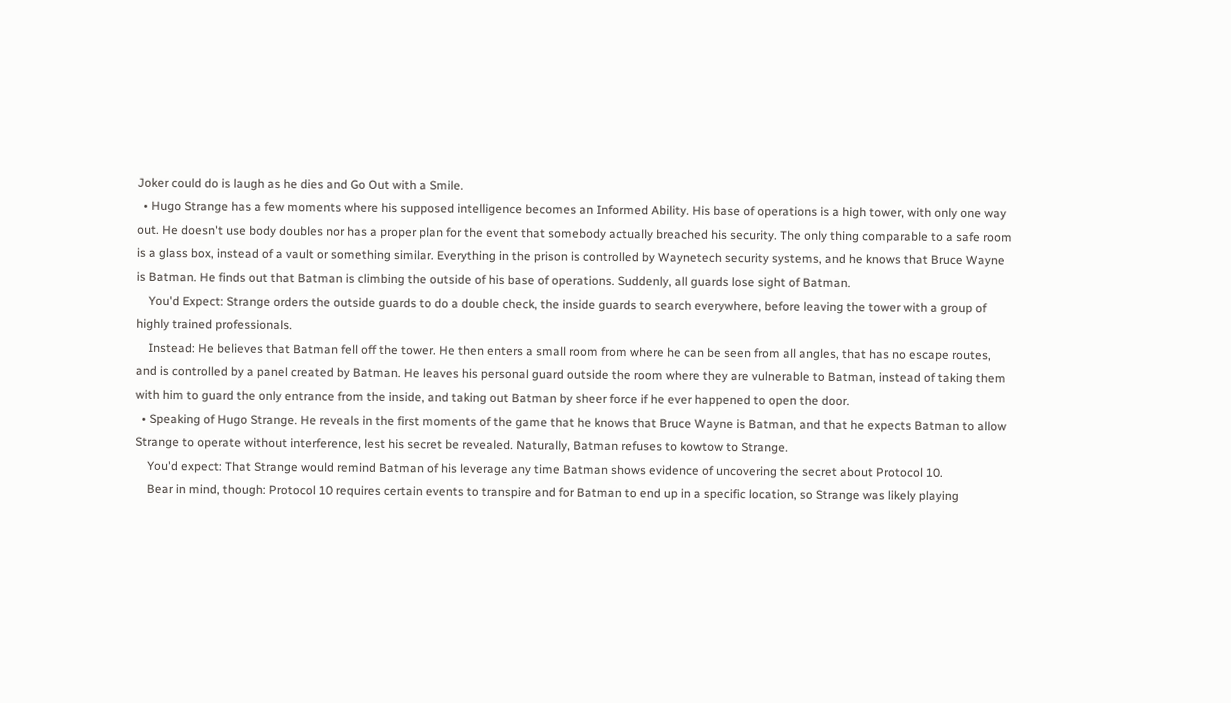Joker could do is laugh as he dies and Go Out with a Smile.
  • Hugo Strange has a few moments where his supposed intelligence becomes an Informed Ability. His base of operations is a high tower, with only one way out. He doesn't use body doubles nor has a proper plan for the event that somebody actually breached his security. The only thing comparable to a safe room is a glass box, instead of a vault or something similar. Everything in the prison is controlled by Waynetech security systems, and he knows that Bruce Wayne is Batman. He finds out that Batman is climbing the outside of his base of operations. Suddenly, all guards lose sight of Batman.
    You'd Expect: Strange orders the outside guards to do a double check, the inside guards to search everywhere, before leaving the tower with a group of highly trained professionals.
    Instead: He believes that Batman fell off the tower. He then enters a small room from where he can be seen from all angles, that has no escape routes, and is controlled by a panel created by Batman. He leaves his personal guard outside the room where they are vulnerable to Batman, instead of taking them with him to guard the only entrance from the inside, and taking out Batman by sheer force if he ever happened to open the door.
  • Speaking of Hugo Strange. He reveals in the first moments of the game that he knows that Bruce Wayne is Batman, and that he expects Batman to allow Strange to operate without interference, lest his secret be revealed. Naturally, Batman refuses to kowtow to Strange.
    You'd expect: That Strange would remind Batman of his leverage any time Batman shows evidence of uncovering the secret about Protocol 10.
    Bear in mind, though: Protocol 10 requires certain events to transpire and for Batman to end up in a specific location, so Strange was likely playing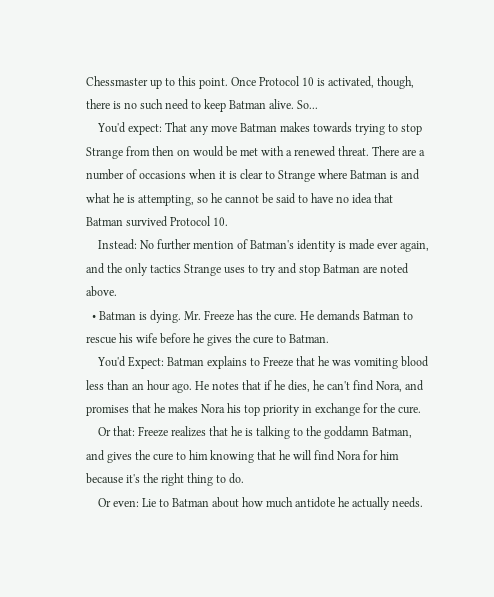Chessmaster up to this point. Once Protocol 10 is activated, though, there is no such need to keep Batman alive. So...
    You'd expect: That any move Batman makes towards trying to stop Strange from then on would be met with a renewed threat. There are a number of occasions when it is clear to Strange where Batman is and what he is attempting, so he cannot be said to have no idea that Batman survived Protocol 10.
    Instead: No further mention of Batman's identity is made ever again, and the only tactics Strange uses to try and stop Batman are noted above.
  • Batman is dying. Mr. Freeze has the cure. He demands Batman to rescue his wife before he gives the cure to Batman.
    You'd Expect: Batman explains to Freeze that he was vomiting blood less than an hour ago. He notes that if he dies, he can't find Nora, and promises that he makes Nora his top priority in exchange for the cure.
    Or that: Freeze realizes that he is talking to the goddamn Batman, and gives the cure to him knowing that he will find Nora for him because it's the right thing to do.
    Or even: Lie to Batman about how much antidote he actually needs.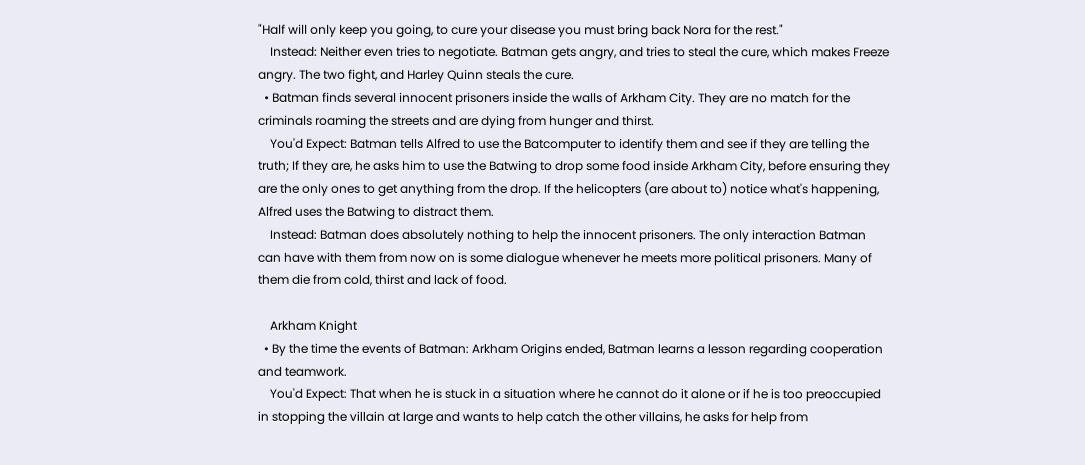"Half will only keep you going, to cure your disease you must bring back Nora for the rest."
    Instead: Neither even tries to negotiate. Batman gets angry, and tries to steal the cure, which makes Freeze angry. The two fight, and Harley Quinn steals the cure.
  • Batman finds several innocent prisoners inside the walls of Arkham City. They are no match for the criminals roaming the streets and are dying from hunger and thirst.
    You'd Expect: Batman tells Alfred to use the Batcomputer to identify them and see if they are telling the truth; If they are, he asks him to use the Batwing to drop some food inside Arkham City, before ensuring they are the only ones to get anything from the drop. If the helicopters (are about to) notice what's happening, Alfred uses the Batwing to distract them.
    Instead: Batman does absolutely nothing to help the innocent prisoners. The only interaction Batman can have with them from now on is some dialogue whenever he meets more political prisoners. Many of them die from cold, thirst and lack of food.

    Arkham Knight
  • By the time the events of Batman: Arkham Origins ended, Batman learns a lesson regarding cooperation and teamwork.
    You'd Expect: That when he is stuck in a situation where he cannot do it alone or if he is too preoccupied in stopping the villain at large and wants to help catch the other villains, he asks for help from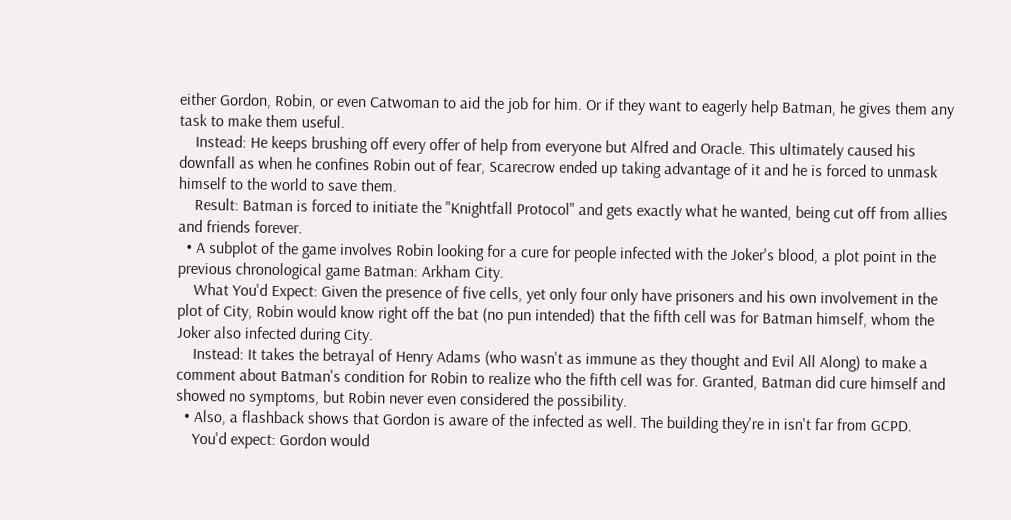either Gordon, Robin, or even Catwoman to aid the job for him. Or if they want to eagerly help Batman, he gives them any task to make them useful.
    Instead: He keeps brushing off every offer of help from everyone but Alfred and Oracle. This ultimately caused his downfall as when he confines Robin out of fear, Scarecrow ended up taking advantage of it and he is forced to unmask himself to the world to save them.
    Result: Batman is forced to initiate the "Knightfall Protocol" and gets exactly what he wanted, being cut off from allies and friends forever.
  • A subplot of the game involves Robin looking for a cure for people infected with the Joker's blood, a plot point in the previous chronological game Batman: Arkham City.
    What You'd Expect: Given the presence of five cells, yet only four only have prisoners and his own involvement in the plot of City, Robin would know right off the bat (no pun intended) that the fifth cell was for Batman himself, whom the Joker also infected during City.
    Instead: It takes the betrayal of Henry Adams (who wasn't as immune as they thought and Evil All Along) to make a comment about Batman's condition for Robin to realize who the fifth cell was for. Granted, Batman did cure himself and showed no symptoms, but Robin never even considered the possibility.
  • Also, a flashback shows that Gordon is aware of the infected as well. The building they're in isn't far from GCPD.
    You'd expect: Gordon would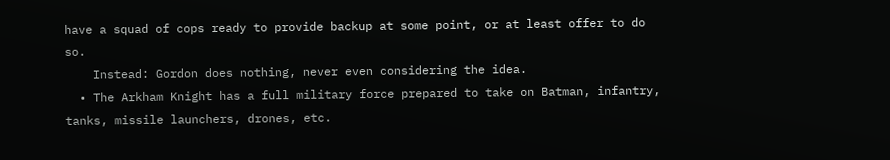have a squad of cops ready to provide backup at some point, or at least offer to do so.
    Instead: Gordon does nothing, never even considering the idea.
  • The Arkham Knight has a full military force prepared to take on Batman, infantry, tanks, missile launchers, drones, etc.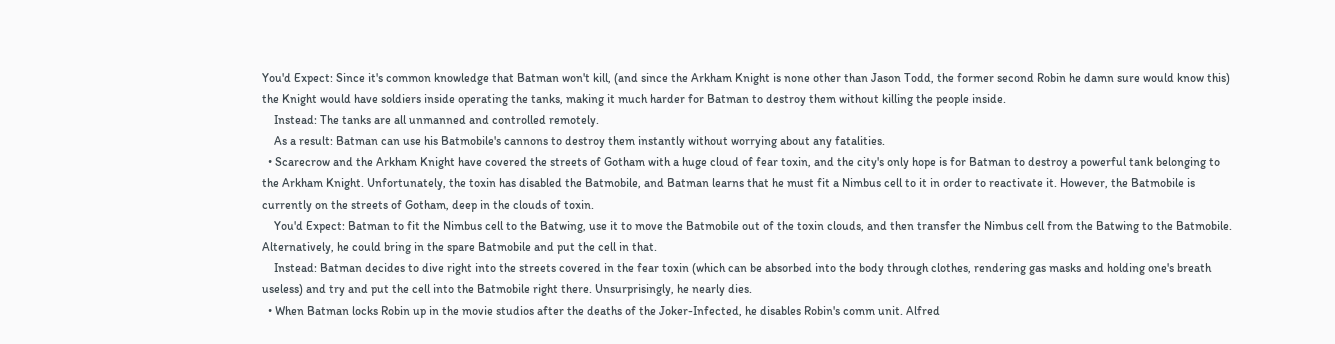You'd Expect: Since it's common knowledge that Batman won't kill, (and since the Arkham Knight is none other than Jason Todd, the former second Robin he damn sure would know this) the Knight would have soldiers inside operating the tanks, making it much harder for Batman to destroy them without killing the people inside.
    Instead: The tanks are all unmanned and controlled remotely.
    As a result: Batman can use his Batmobile's cannons to destroy them instantly without worrying about any fatalities.
  • Scarecrow and the Arkham Knight have covered the streets of Gotham with a huge cloud of fear toxin, and the city's only hope is for Batman to destroy a powerful tank belonging to the Arkham Knight. Unfortunately, the toxin has disabled the Batmobile, and Batman learns that he must fit a Nimbus cell to it in order to reactivate it. However, the Batmobile is currently on the streets of Gotham, deep in the clouds of toxin.
    You'd Expect: Batman to fit the Nimbus cell to the Batwing, use it to move the Batmobile out of the toxin clouds, and then transfer the Nimbus cell from the Batwing to the Batmobile. Alternatively, he could bring in the spare Batmobile and put the cell in that.
    Instead: Batman decides to dive right into the streets covered in the fear toxin (which can be absorbed into the body through clothes, rendering gas masks and holding one's breath useless) and try and put the cell into the Batmobile right there. Unsurprisingly, he nearly dies.
  • When Batman locks Robin up in the movie studios after the deaths of the Joker-Infected, he disables Robin's comm unit. Alfred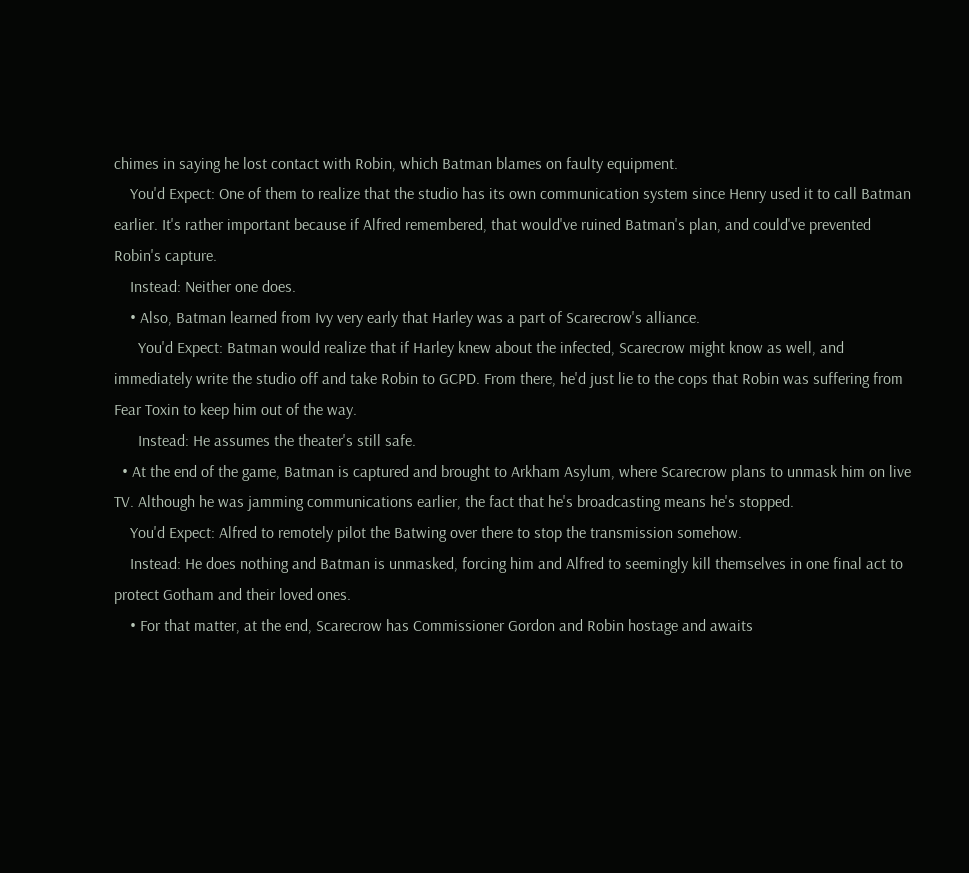chimes in saying he lost contact with Robin, which Batman blames on faulty equipment.
    You'd Expect: One of them to realize that the studio has its own communication system since Henry used it to call Batman earlier. It's rather important because if Alfred remembered, that would've ruined Batman's plan, and could've prevented Robin's capture.
    Instead: Neither one does.
    • Also, Batman learned from Ivy very early that Harley was a part of Scarecrow's alliance.
      You'd Expect: Batman would realize that if Harley knew about the infected, Scarecrow might know as well, and immediately write the studio off and take Robin to GCPD. From there, he'd just lie to the cops that Robin was suffering from Fear Toxin to keep him out of the way.
      Instead: He assumes the theater's still safe.
  • At the end of the game, Batman is captured and brought to Arkham Asylum, where Scarecrow plans to unmask him on live TV. Although he was jamming communications earlier, the fact that he's broadcasting means he's stopped.
    You'd Expect: Alfred to remotely pilot the Batwing over there to stop the transmission somehow.
    Instead: He does nothing and Batman is unmasked, forcing him and Alfred to seemingly kill themselves in one final act to protect Gotham and their loved ones.
    • For that matter, at the end, Scarecrow has Commissioner Gordon and Robin hostage and awaits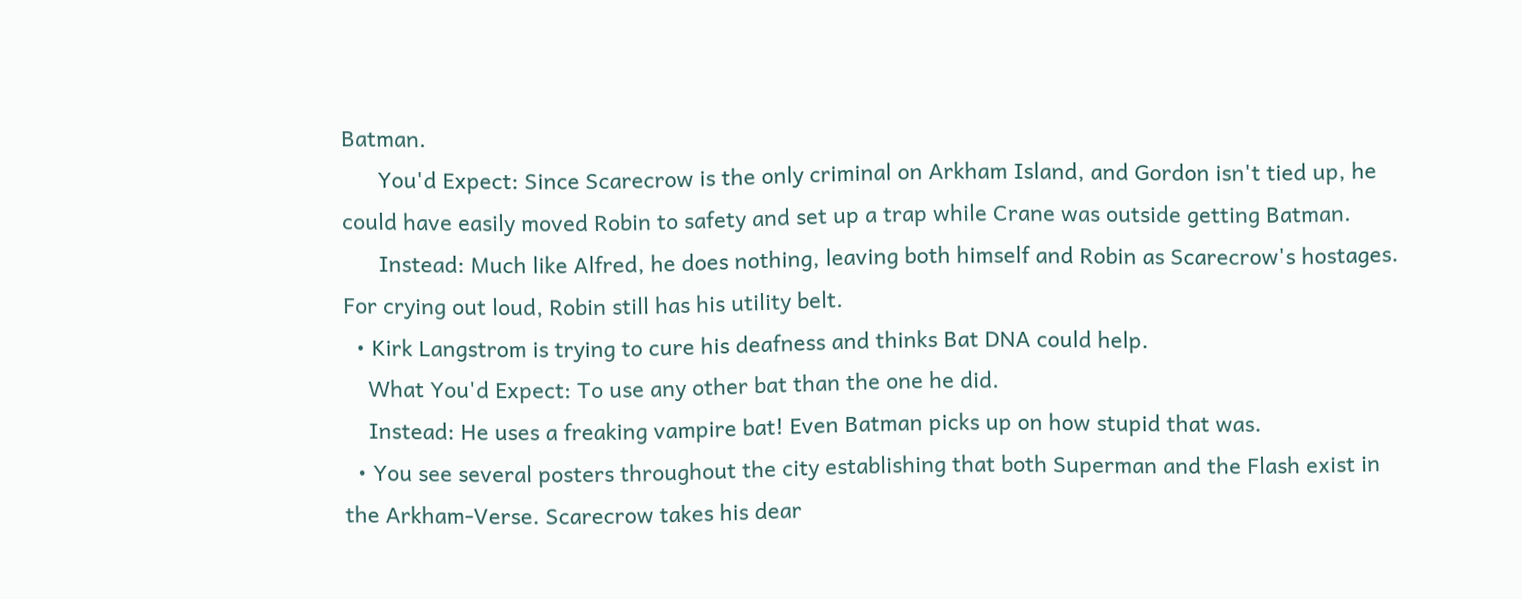Batman.
      You'd Expect: Since Scarecrow is the only criminal on Arkham Island, and Gordon isn't tied up, he could have easily moved Robin to safety and set up a trap while Crane was outside getting Batman.
      Instead: Much like Alfred, he does nothing, leaving both himself and Robin as Scarecrow's hostages. For crying out loud, Robin still has his utility belt.
  • Kirk Langstrom is trying to cure his deafness and thinks Bat DNA could help.
    What You'd Expect: To use any other bat than the one he did.
    Instead: He uses a freaking vampire bat! Even Batman picks up on how stupid that was.
  • You see several posters throughout the city establishing that both Superman and the Flash exist in the Arkham-Verse. Scarecrow takes his dear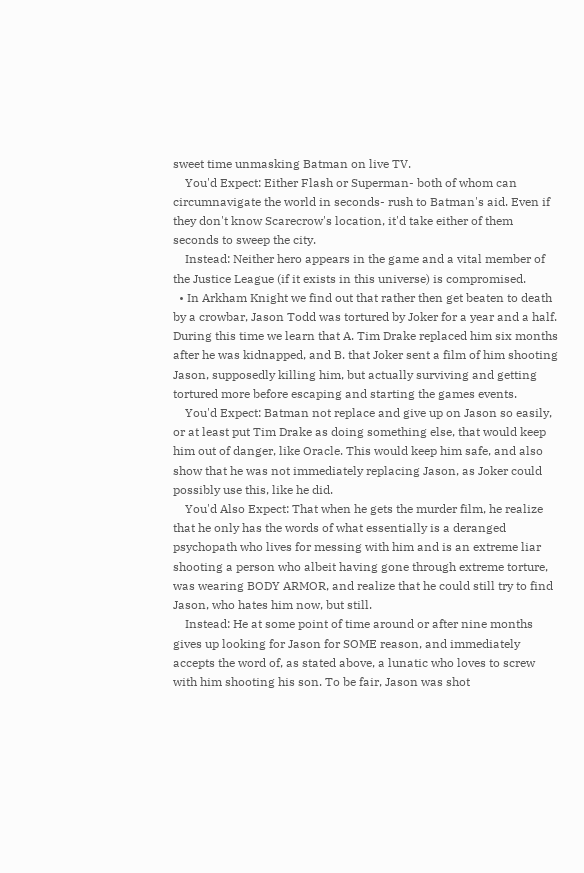sweet time unmasking Batman on live TV.
    You'd Expect: Either Flash or Superman- both of whom can circumnavigate the world in seconds- rush to Batman's aid. Even if they don't know Scarecrow's location, it'd take either of them seconds to sweep the city.
    Instead: Neither hero appears in the game and a vital member of the Justice League (if it exists in this universe) is compromised.
  • In Arkham Knight we find out that rather then get beaten to death by a crowbar, Jason Todd was tortured by Joker for a year and a half. During this time we learn that A. Tim Drake replaced him six months after he was kidnapped, and B. that Joker sent a film of him shooting Jason, supposedly killing him, but actually surviving and getting tortured more before escaping and starting the games events.
    You'd Expect: Batman not replace and give up on Jason so easily, or at least put Tim Drake as doing something else, that would keep him out of danger, like Oracle. This would keep him safe, and also show that he was not immediately replacing Jason, as Joker could possibly use this, like he did.
    You'd Also Expect: That when he gets the murder film, he realize that he only has the words of what essentially is a deranged psychopath who lives for messing with him and is an extreme liar shooting a person who albeit having gone through extreme torture, was wearing BODY ARMOR, and realize that he could still try to find Jason, who hates him now, but still.
    Instead: He at some point of time around or after nine months gives up looking for Jason for SOME reason, and immediately accepts the word of, as stated above, a lunatic who loves to screw with him shooting his son. To be fair, Jason was shot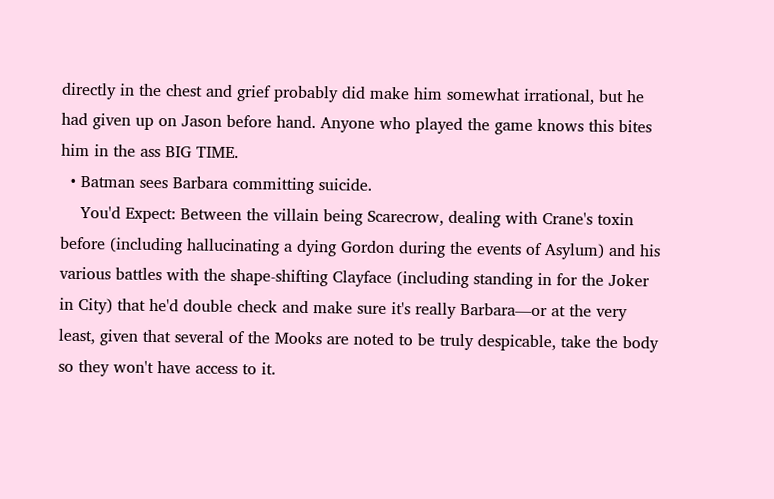directly in the chest and grief probably did make him somewhat irrational, but he had given up on Jason before hand. Anyone who played the game knows this bites him in the ass BIG TIME.
  • Batman sees Barbara committing suicide.
    You'd Expect: Between the villain being Scarecrow, dealing with Crane's toxin before (including hallucinating a dying Gordon during the events of Asylum) and his various battles with the shape-shifting Clayface (including standing in for the Joker in City) that he'd double check and make sure it's really Barbara—or at the very least, given that several of the Mooks are noted to be truly despicable, take the body so they won't have access to it.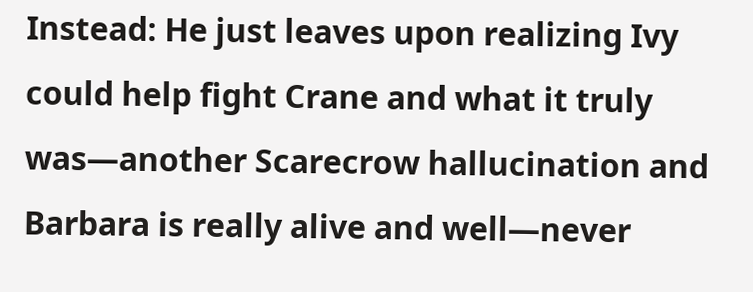Instead: He just leaves upon realizing Ivy could help fight Crane and what it truly was—another Scarecrow hallucination and Barbara is really alive and well—never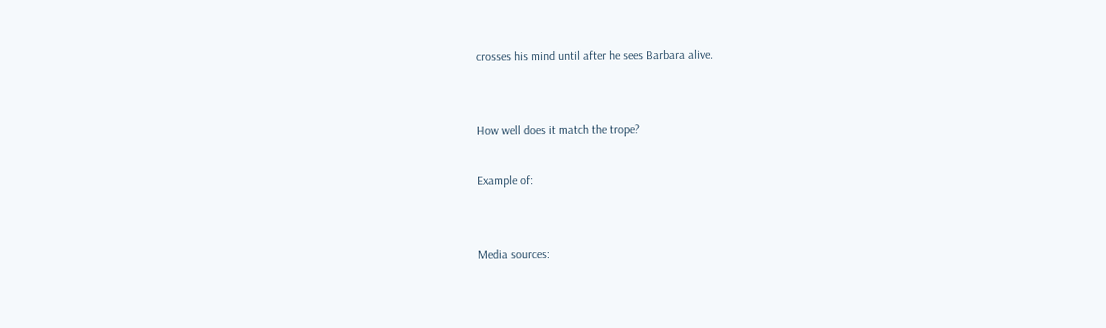crosses his mind until after he sees Barbara alive.


How well does it match the trope?

Example of:


Media sources: